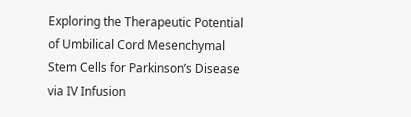Exploring the Therapeutic Potential of Umbilical Cord Mesenchymal Stem Cells for Parkinson’s Disease via IV Infusion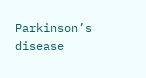Parkinson’s disease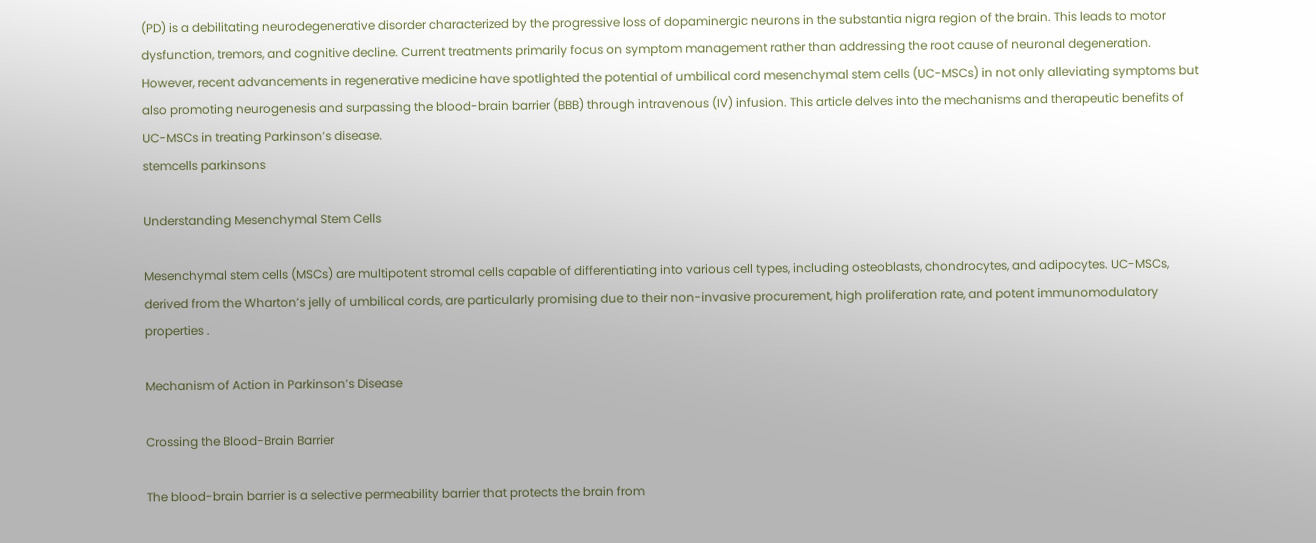(PD) is a debilitating neurodegenerative disorder characterized by the progressive loss of dopaminergic neurons in the substantia nigra region of the brain. This leads to motor dysfunction, tremors, and cognitive decline. Current treatments primarily focus on symptom management rather than addressing the root cause of neuronal degeneration. However, recent advancements in regenerative medicine have spotlighted the potential of umbilical cord mesenchymal stem cells (UC-MSCs) in not only alleviating symptoms but also promoting neurogenesis and surpassing the blood-brain barrier (BBB) through intravenous (IV) infusion. This article delves into the mechanisms and therapeutic benefits of UC-MSCs in treating Parkinson’s disease.
stemcells parkinsons

Understanding Mesenchymal Stem Cells

Mesenchymal stem cells (MSCs) are multipotent stromal cells capable of differentiating into various cell types, including osteoblasts, chondrocytes, and adipocytes. UC-MSCs, derived from the Wharton’s jelly of umbilical cords, are particularly promising due to their non-invasive procurement, high proliferation rate, and potent immunomodulatory properties .

Mechanism of Action in Parkinson’s Disease

Crossing the Blood-Brain Barrier

The blood-brain barrier is a selective permeability barrier that protects the brain from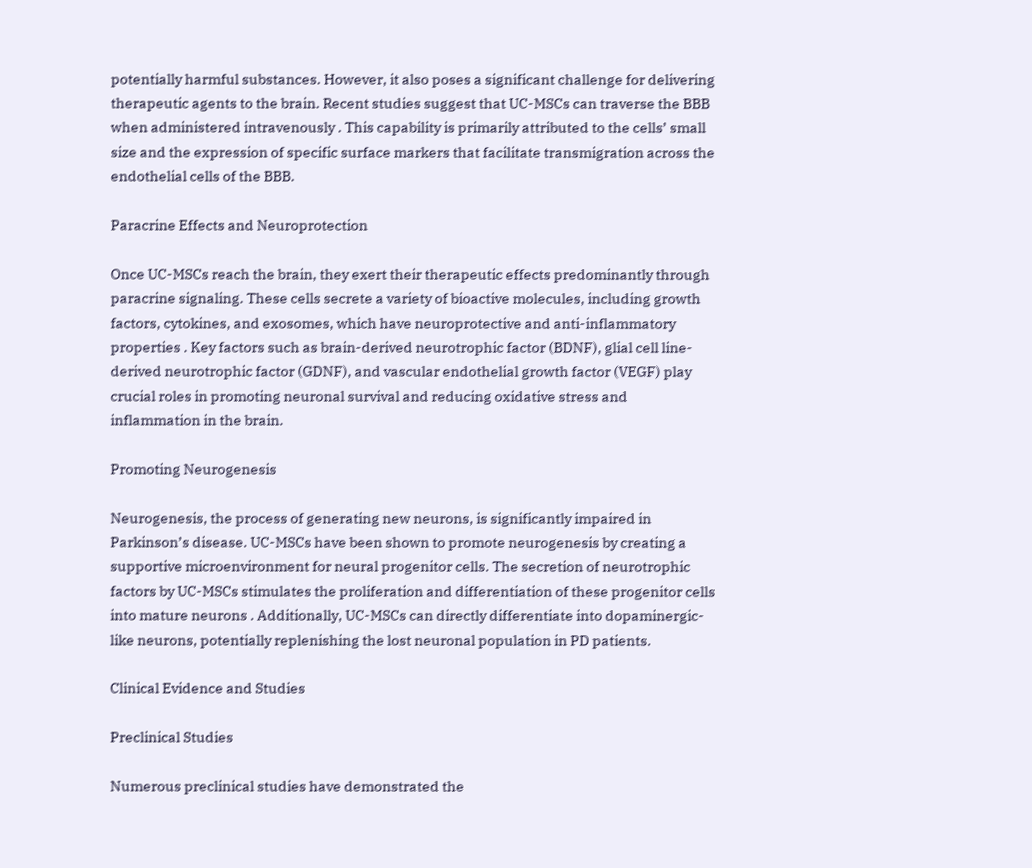potentially harmful substances. However, it also poses a significant challenge for delivering therapeutic agents to the brain. Recent studies suggest that UC-MSCs can traverse the BBB when administered intravenously . This capability is primarily attributed to the cells’ small size and the expression of specific surface markers that facilitate transmigration across the endothelial cells of the BBB.

Paracrine Effects and Neuroprotection

Once UC-MSCs reach the brain, they exert their therapeutic effects predominantly through paracrine signaling. These cells secrete a variety of bioactive molecules, including growth factors, cytokines, and exosomes, which have neuroprotective and anti-inflammatory properties . Key factors such as brain-derived neurotrophic factor (BDNF), glial cell line-derived neurotrophic factor (GDNF), and vascular endothelial growth factor (VEGF) play crucial roles in promoting neuronal survival and reducing oxidative stress and inflammation in the brain.

Promoting Neurogenesis

Neurogenesis, the process of generating new neurons, is significantly impaired in Parkinson’s disease. UC-MSCs have been shown to promote neurogenesis by creating a supportive microenvironment for neural progenitor cells. The secretion of neurotrophic factors by UC-MSCs stimulates the proliferation and differentiation of these progenitor cells into mature neurons . Additionally, UC-MSCs can directly differentiate into dopaminergic-like neurons, potentially replenishing the lost neuronal population in PD patients.

Clinical Evidence and Studies

Preclinical Studies

Numerous preclinical studies have demonstrated the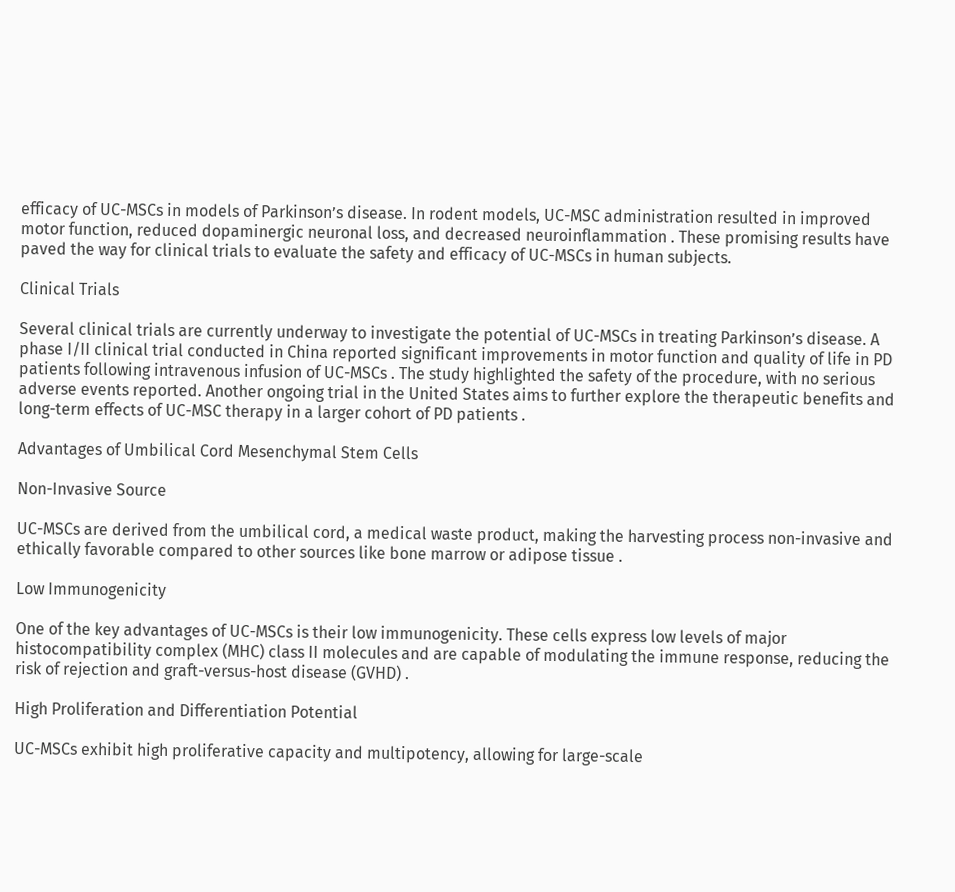efficacy of UC-MSCs in models of Parkinson’s disease. In rodent models, UC-MSC administration resulted in improved motor function, reduced dopaminergic neuronal loss, and decreased neuroinflammation . These promising results have paved the way for clinical trials to evaluate the safety and efficacy of UC-MSCs in human subjects.

Clinical Trials

Several clinical trials are currently underway to investigate the potential of UC-MSCs in treating Parkinson’s disease. A phase I/II clinical trial conducted in China reported significant improvements in motor function and quality of life in PD patients following intravenous infusion of UC-MSCs . The study highlighted the safety of the procedure, with no serious adverse events reported. Another ongoing trial in the United States aims to further explore the therapeutic benefits and long-term effects of UC-MSC therapy in a larger cohort of PD patients .

Advantages of Umbilical Cord Mesenchymal Stem Cells

Non-Invasive Source

UC-MSCs are derived from the umbilical cord, a medical waste product, making the harvesting process non-invasive and ethically favorable compared to other sources like bone marrow or adipose tissue .

Low Immunogenicity

One of the key advantages of UC-MSCs is their low immunogenicity. These cells express low levels of major histocompatibility complex (MHC) class II molecules and are capable of modulating the immune response, reducing the risk of rejection and graft-versus-host disease (GVHD) .

High Proliferation and Differentiation Potential

UC-MSCs exhibit high proliferative capacity and multipotency, allowing for large-scale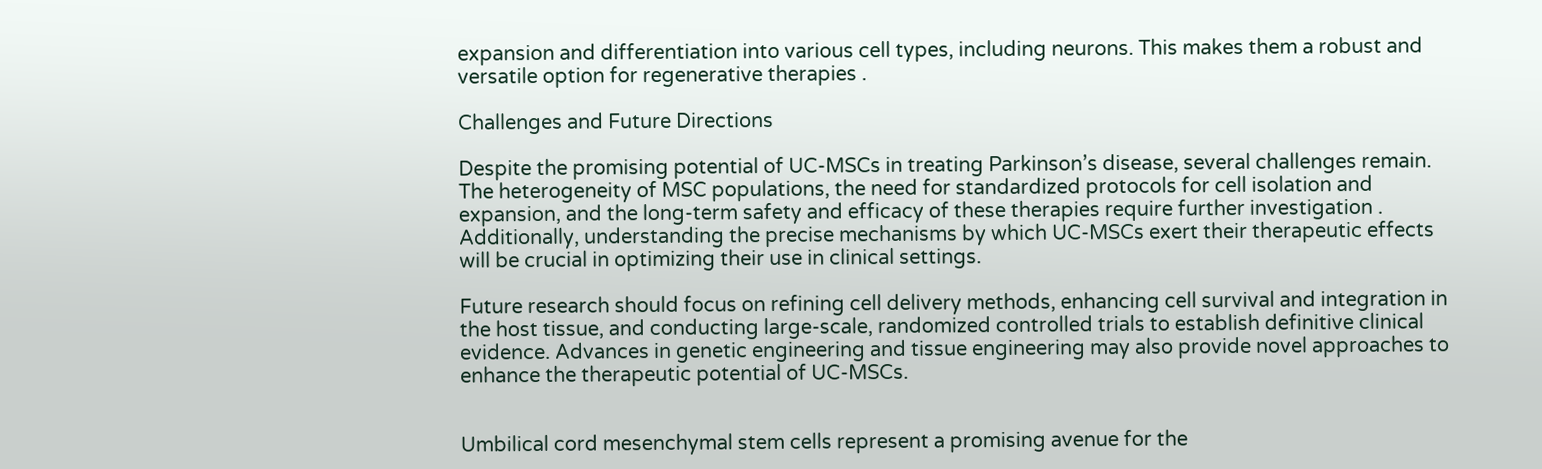expansion and differentiation into various cell types, including neurons. This makes them a robust and versatile option for regenerative therapies .

Challenges and Future Directions

Despite the promising potential of UC-MSCs in treating Parkinson’s disease, several challenges remain. The heterogeneity of MSC populations, the need for standardized protocols for cell isolation and expansion, and the long-term safety and efficacy of these therapies require further investigation . Additionally, understanding the precise mechanisms by which UC-MSCs exert their therapeutic effects will be crucial in optimizing their use in clinical settings.

Future research should focus on refining cell delivery methods, enhancing cell survival and integration in the host tissue, and conducting large-scale, randomized controlled trials to establish definitive clinical evidence. Advances in genetic engineering and tissue engineering may also provide novel approaches to enhance the therapeutic potential of UC-MSCs.


Umbilical cord mesenchymal stem cells represent a promising avenue for the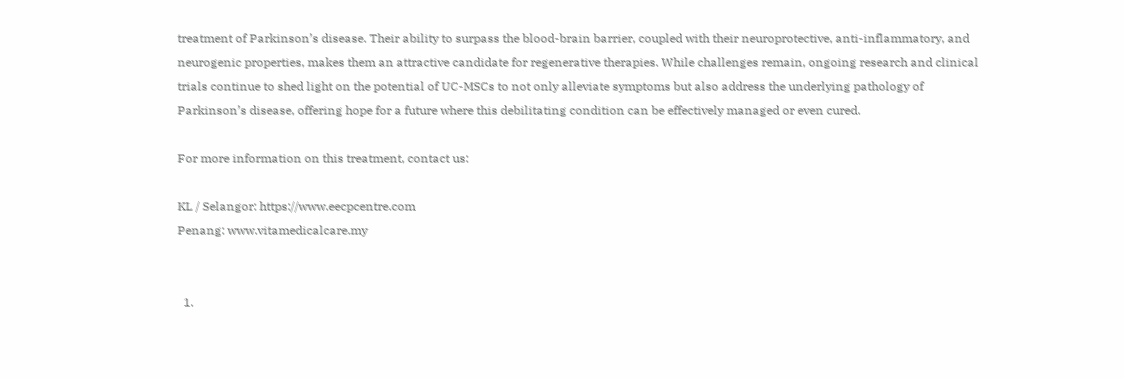treatment of Parkinson’s disease. Their ability to surpass the blood-brain barrier, coupled with their neuroprotective, anti-inflammatory, and neurogenic properties, makes them an attractive candidate for regenerative therapies. While challenges remain, ongoing research and clinical trials continue to shed light on the potential of UC-MSCs to not only alleviate symptoms but also address the underlying pathology of Parkinson’s disease, offering hope for a future where this debilitating condition can be effectively managed or even cured.

For more information on this treatment, contact us:

KL / Selangor: https://www.eecpcentre.com
Penang: www.vitamedicalcare.my


  1.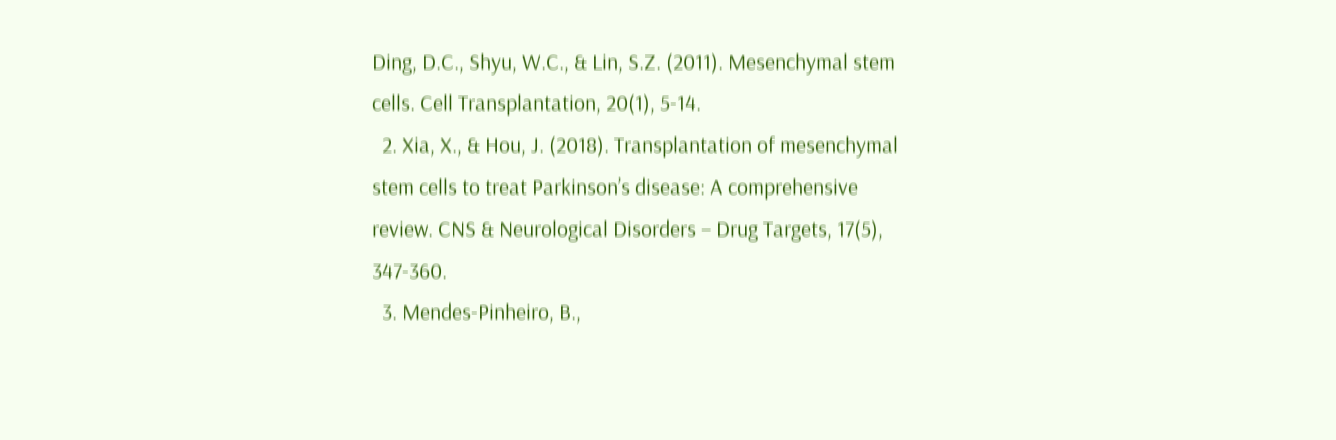Ding, D.C., Shyu, W.C., & Lin, S.Z. (2011). Mesenchymal stem cells. Cell Transplantation, 20(1), 5-14.
  2. Xia, X., & Hou, J. (2018). Transplantation of mesenchymal stem cells to treat Parkinson’s disease: A comprehensive review. CNS & Neurological Disorders – Drug Targets, 17(5), 347-360.
  3. Mendes-Pinheiro, B.,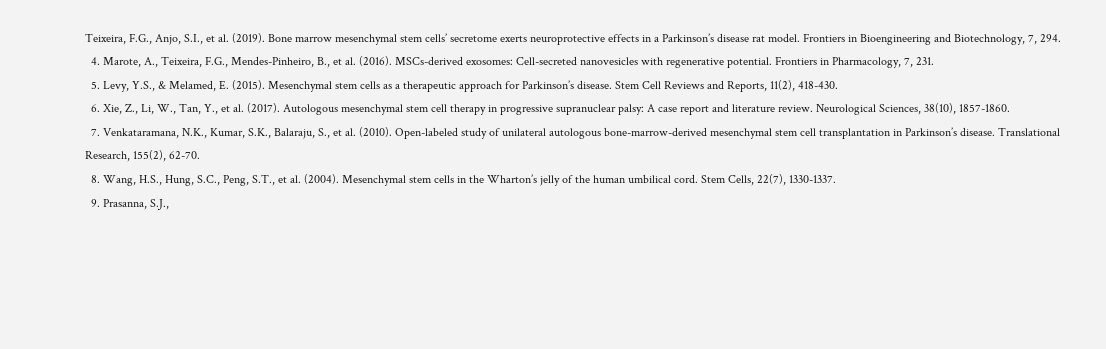Teixeira, F.G., Anjo, S.I., et al. (2019). Bone marrow mesenchymal stem cells’ secretome exerts neuroprotective effects in a Parkinson’s disease rat model. Frontiers in Bioengineering and Biotechnology, 7, 294.
  4. Marote, A., Teixeira, F.G., Mendes-Pinheiro, B., et al. (2016). MSCs-derived exosomes: Cell-secreted nanovesicles with regenerative potential. Frontiers in Pharmacology, 7, 231.
  5. Levy, Y.S., & Melamed, E. (2015). Mesenchymal stem cells as a therapeutic approach for Parkinson’s disease. Stem Cell Reviews and Reports, 11(2), 418-430.
  6. Xie, Z., Li, W., Tan, Y., et al. (2017). Autologous mesenchymal stem cell therapy in progressive supranuclear palsy: A case report and literature review. Neurological Sciences, 38(10), 1857-1860.
  7. Venkataramana, N.K., Kumar, S.K., Balaraju, S., et al. (2010). Open-labeled study of unilateral autologous bone-marrow-derived mesenchymal stem cell transplantation in Parkinson’s disease. Translational Research, 155(2), 62-70.
  8. Wang, H.S., Hung, S.C., Peng, S.T., et al. (2004). Mesenchymal stem cells in the Wharton’s jelly of the human umbilical cord. Stem Cells, 22(7), 1330-1337.
  9. Prasanna, S.J.,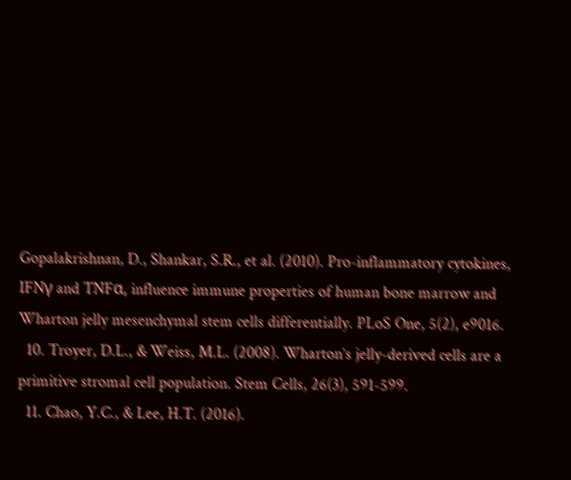Gopalakrishnan, D., Shankar, S.R., et al. (2010). Pro-inflammatory cytokines, IFNγ and TNFα, influence immune properties of human bone marrow and Wharton jelly mesenchymal stem cells differentially. PLoS One, 5(2), e9016.
  10. Troyer, D.L., & Weiss, M.L. (2008). Wharton’s jelly-derived cells are a primitive stromal cell population. Stem Cells, 26(3), 591-599.
  11. Chao, Y.C., & Lee, H.T. (2016).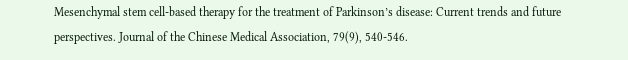Mesenchymal stem cell-based therapy for the treatment of Parkinson’s disease: Current trends and future perspectives. Journal of the Chinese Medical Association, 79(9), 540-546.